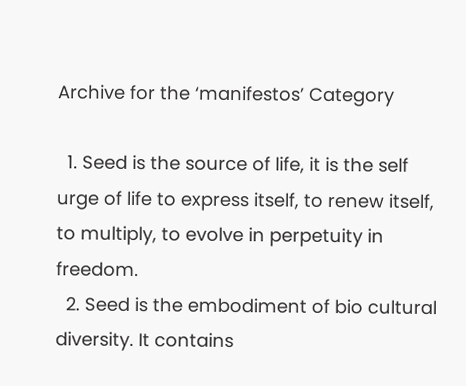Archive for the ‘manifestos’ Category

  1. Seed is the source of life, it is the self urge of life to express itself, to renew itself, to multiply, to evolve in perpetuity in freedom.
  2. Seed is the embodiment of bio cultural diversity. It contains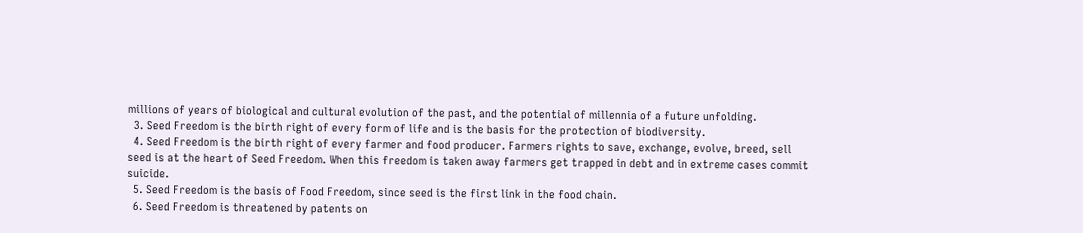millions of years of biological and cultural evolution of the past, and the potential of millennia of a future unfolding.
  3. Seed Freedom is the birth right of every form of life and is the basis for the protection of biodiversity.
  4. Seed Freedom is the birth right of every farmer and food producer. Farmers rights to save, exchange, evolve, breed, sell seed is at the heart of Seed Freedom. When this freedom is taken away farmers get trapped in debt and in extreme cases commit suicide.
  5. Seed Freedom is the basis of Food Freedom, since seed is the first link in the food chain.
  6. Seed Freedom is threatened by patents on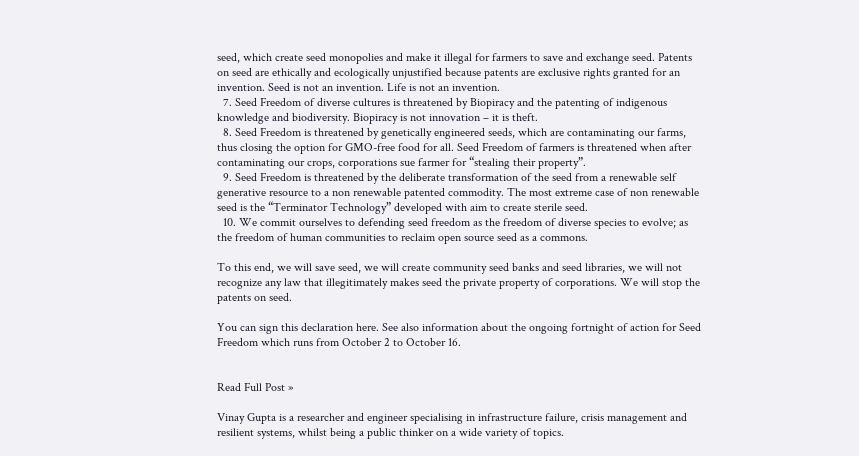seed, which create seed monopolies and make it illegal for farmers to save and exchange seed. Patents on seed are ethically and ecologically unjustified because patents are exclusive rights granted for an invention. Seed is not an invention. Life is not an invention.
  7. Seed Freedom of diverse cultures is threatened by Biopiracy and the patenting of indigenous knowledge and biodiversity. Biopiracy is not innovation – it is theft.
  8. Seed Freedom is threatened by genetically engineered seeds, which are contaminating our farms, thus closing the option for GMO-free food for all. Seed Freedom of farmers is threatened when after contaminating our crops, corporations sue farmer for “stealing their property”.
  9. Seed Freedom is threatened by the deliberate transformation of the seed from a renewable self generative resource to a non renewable patented commodity. The most extreme case of non renewable seed is the “Terminator Technology” developed with aim to create sterile seed.
  10. We commit ourselves to defending seed freedom as the freedom of diverse species to evolve; as the freedom of human communities to reclaim open source seed as a commons.

To this end, we will save seed, we will create community seed banks and seed libraries, we will not recognize any law that illegitimately makes seed the private property of corporations. We will stop the patents on seed.

You can sign this declaration here. See also information about the ongoing fortnight of action for Seed Freedom which runs from October 2 to October 16.


Read Full Post »

Vinay Gupta is a researcher and engineer specialising in infrastructure failure, crisis management and resilient systems, whilst being a public thinker on a wide variety of topics.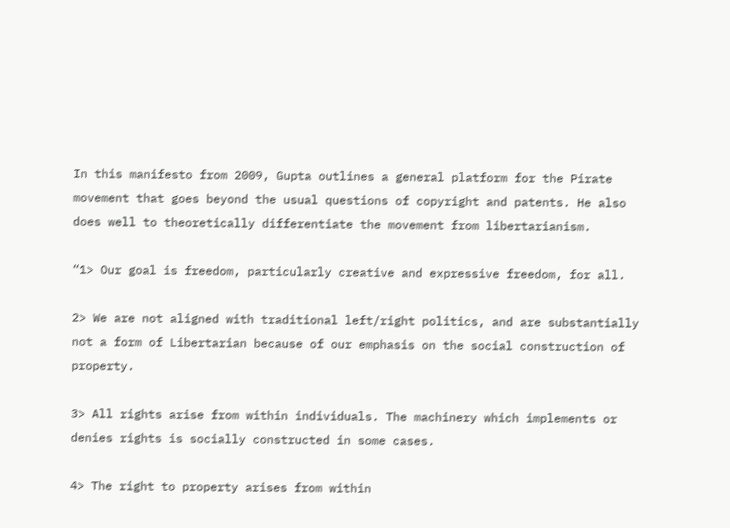In this manifesto from 2009, Gupta outlines a general platform for the Pirate movement that goes beyond the usual questions of copyright and patents. He also does well to theoretically differentiate the movement from libertarianism.

“1> Our goal is freedom, particularly creative and expressive freedom, for all.

2> We are not aligned with traditional left/right politics, and are substantially not a form of Libertarian because of our emphasis on the social construction of property.

3> All rights arise from within individuals. The machinery which implements or denies rights is socially constructed in some cases.

4> The right to property arises from within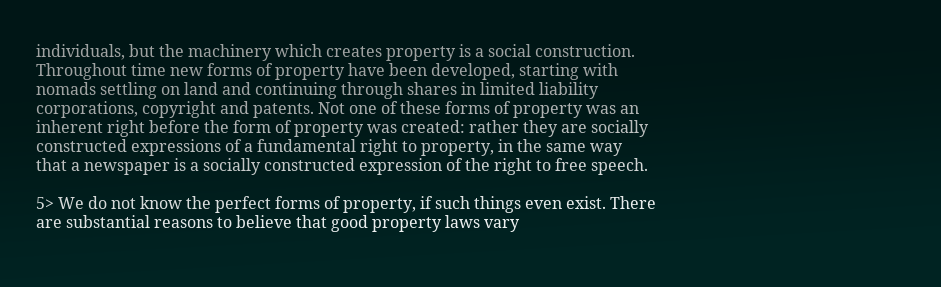individuals, but the machinery which creates property is a social construction. Throughout time new forms of property have been developed, starting with nomads settling on land and continuing through shares in limited liability corporations, copyright and patents. Not one of these forms of property was an inherent right before the form of property was created: rather they are socially constructed expressions of a fundamental right to property, in the same way that a newspaper is a socially constructed expression of the right to free speech.

5> We do not know the perfect forms of property, if such things even exist. There are substantial reasons to believe that good property laws vary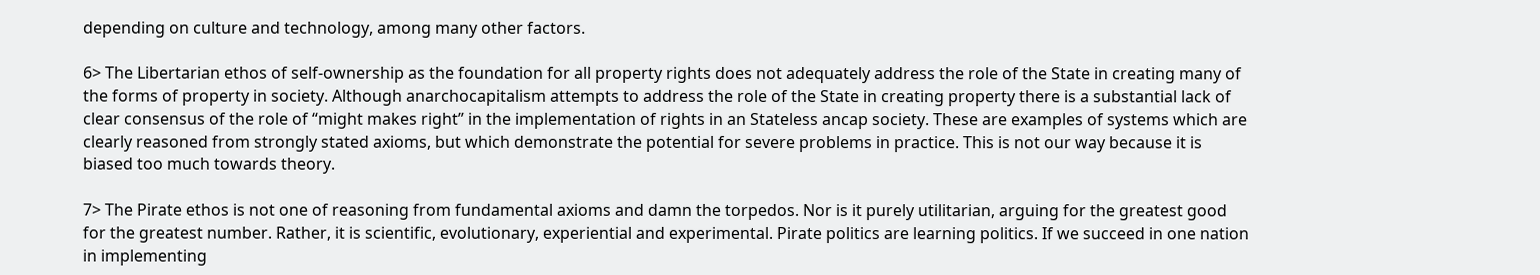depending on culture and technology, among many other factors.

6> The Libertarian ethos of self-ownership as the foundation for all property rights does not adequately address the role of the State in creating many of the forms of property in society. Although anarchocapitalism attempts to address the role of the State in creating property there is a substantial lack of clear consensus of the role of “might makes right” in the implementation of rights in an Stateless ancap society. These are examples of systems which are clearly reasoned from strongly stated axioms, but which demonstrate the potential for severe problems in practice. This is not our way because it is biased too much towards theory.

7> The Pirate ethos is not one of reasoning from fundamental axioms and damn the torpedos. Nor is it purely utilitarian, arguing for the greatest good for the greatest number. Rather, it is scientific, evolutionary, experiential and experimental. Pirate politics are learning politics. If we succeed in one nation in implementing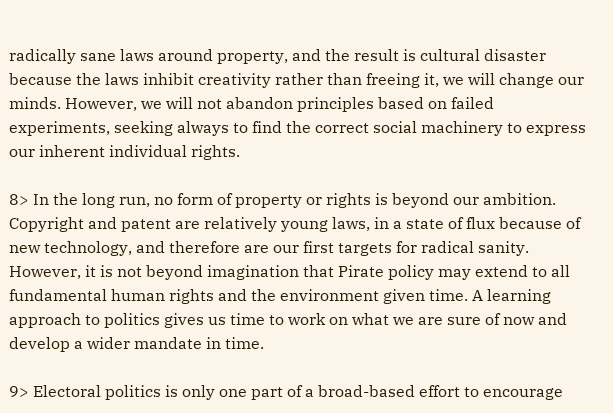radically sane laws around property, and the result is cultural disaster because the laws inhibit creativity rather than freeing it, we will change our minds. However, we will not abandon principles based on failed experiments, seeking always to find the correct social machinery to express our inherent individual rights.

8> In the long run, no form of property or rights is beyond our ambition. Copyright and patent are relatively young laws, in a state of flux because of new technology, and therefore are our first targets for radical sanity. However, it is not beyond imagination that Pirate policy may extend to all fundamental human rights and the environment given time. A learning approach to politics gives us time to work on what we are sure of now and develop a wider mandate in time.

9> Electoral politics is only one part of a broad-based effort to encourage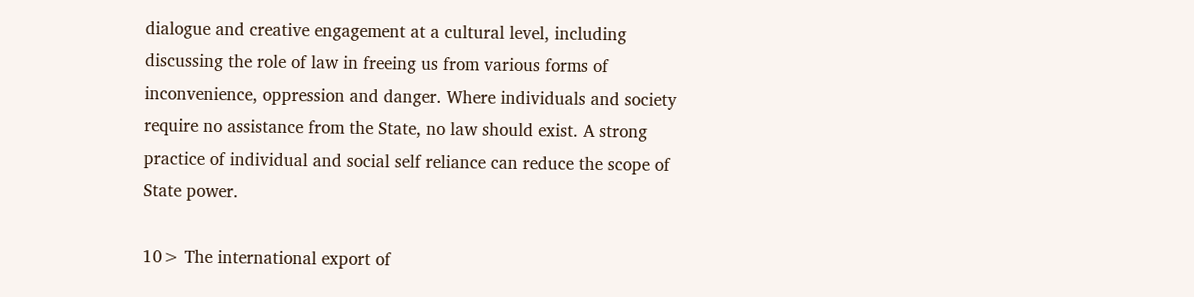dialogue and creative engagement at a cultural level, including discussing the role of law in freeing us from various forms of inconvenience, oppression and danger. Where individuals and society require no assistance from the State, no law should exist. A strong practice of individual and social self reliance can reduce the scope of State power.

10> The international export of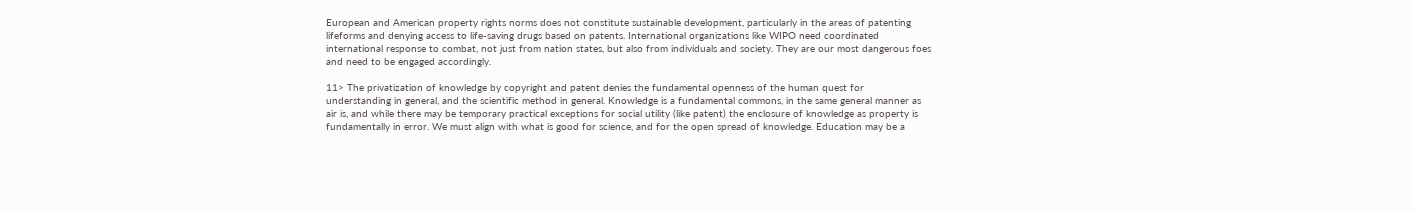European and American property rights norms does not constitute sustainable development, particularly in the areas of patenting lifeforms and denying access to life-saving drugs based on patents. International organizations like WIPO need coordinated international response to combat, not just from nation states, but also from individuals and society. They are our most dangerous foes and need to be engaged accordingly.

11> The privatization of knowledge by copyright and patent denies the fundamental openness of the human quest for understanding in general, and the scientific method in general. Knowledge is a fundamental commons, in the same general manner as air is, and while there may be temporary practical exceptions for social utility (like patent) the enclosure of knowledge as property is fundamentally in error. We must align with what is good for science, and for the open spread of knowledge. Education may be a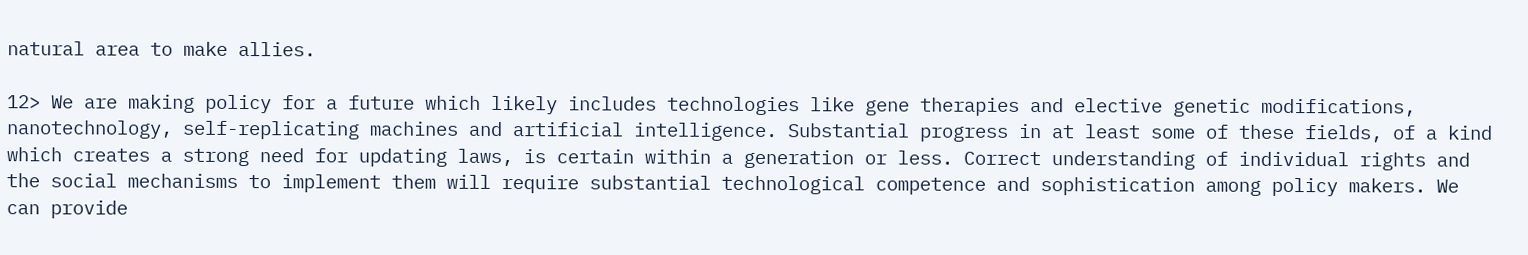natural area to make allies.

12> We are making policy for a future which likely includes technologies like gene therapies and elective genetic modifications, nanotechnology, self-replicating machines and artificial intelligence. Substantial progress in at least some of these fields, of a kind which creates a strong need for updating laws, is certain within a generation or less. Correct understanding of individual rights and the social mechanisms to implement them will require substantial technological competence and sophistication among policy makers. We can provide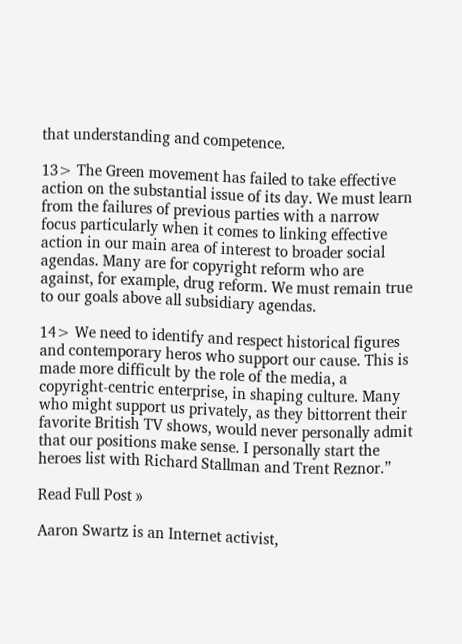that understanding and competence.

13> The Green movement has failed to take effective action on the substantial issue of its day. We must learn from the failures of previous parties with a narrow focus particularly when it comes to linking effective action in our main area of interest to broader social agendas. Many are for copyright reform who are against, for example, drug reform. We must remain true to our goals above all subsidiary agendas.

14> We need to identify and respect historical figures and contemporary heros who support our cause. This is made more difficult by the role of the media, a copyright-centric enterprise, in shaping culture. Many who might support us privately, as they bittorrent their favorite British TV shows, would never personally admit that our positions make sense. I personally start the heroes list with Richard Stallman and Trent Reznor.”

Read Full Post »

Aaron Swartz is an Internet activist,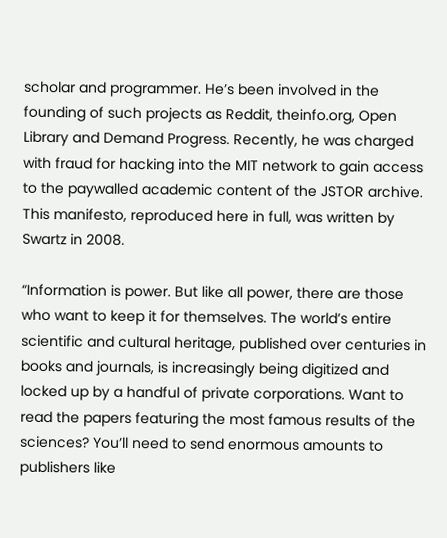scholar and programmer. He’s been involved in the founding of such projects as Reddit, theinfo.org, Open Library and Demand Progress. Recently, he was charged with fraud for hacking into the MIT network to gain access to the paywalled academic content of the JSTOR archive. This manifesto, reproduced here in full, was written by Swartz in 2008.

“Information is power. But like all power, there are those who want to keep it for themselves. The world’s entire scientific and cultural heritage, published over centuries in books and journals, is increasingly being digitized and locked up by a handful of private corporations. Want to read the papers featuring the most famous results of the sciences? You’ll need to send enormous amounts to publishers like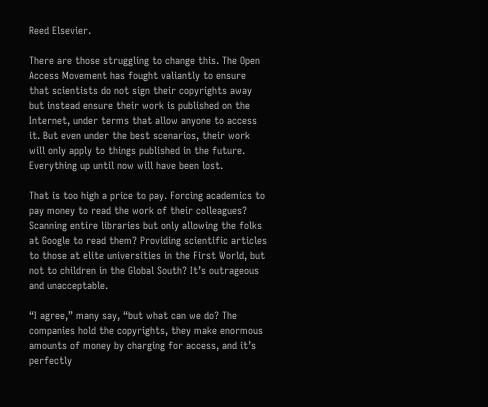Reed Elsevier.

There are those struggling to change this. The Open Access Movement has fought valiantly to ensure that scientists do not sign their copyrights away but instead ensure their work is published on the Internet, under terms that allow anyone to access it. But even under the best scenarios, their work will only apply to things published in the future. Everything up until now will have been lost.

That is too high a price to pay. Forcing academics to pay money to read the work of their colleagues? Scanning entire libraries but only allowing the folks at Google to read them? Providing scientific articles to those at elite universities in the First World, but not to children in the Global South? It’s outrageous and unacceptable.

“I agree,” many say, “but what can we do? The companies hold the copyrights, they make enormous amounts of money by charging for access, and it’s perfectly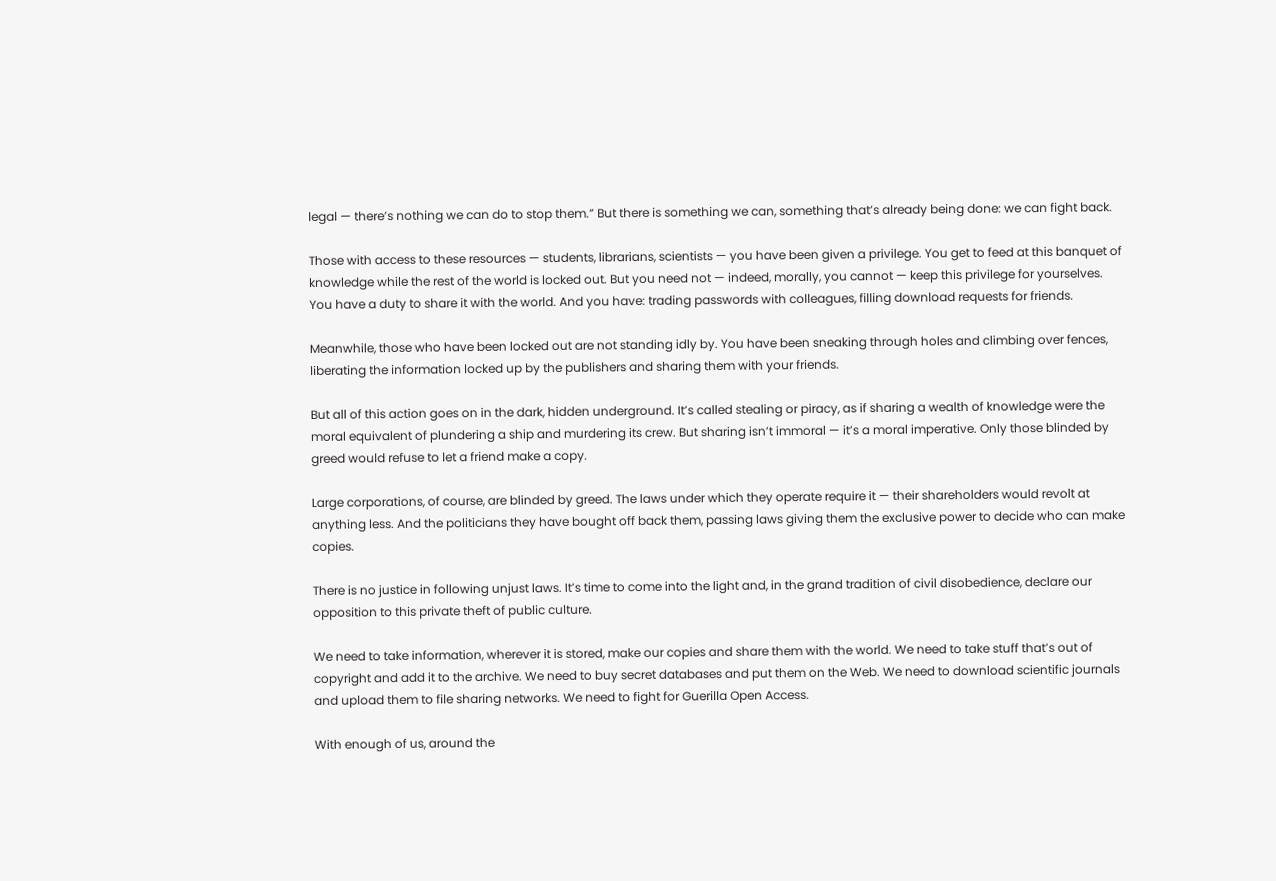legal — there’s nothing we can do to stop them.” But there is something we can, something that’s already being done: we can fight back.

Those with access to these resources — students, librarians, scientists — you have been given a privilege. You get to feed at this banquet of knowledge while the rest of the world is locked out. But you need not — indeed, morally, you cannot — keep this privilege for yourselves. You have a duty to share it with the world. And you have: trading passwords with colleagues, filling download requests for friends.

Meanwhile, those who have been locked out are not standing idly by. You have been sneaking through holes and climbing over fences, liberating the information locked up by the publishers and sharing them with your friends.

But all of this action goes on in the dark, hidden underground. It’s called stealing or piracy, as if sharing a wealth of knowledge were the moral equivalent of plundering a ship and murdering its crew. But sharing isn’t immoral — it’s a moral imperative. Only those blinded by greed would refuse to let a friend make a copy.

Large corporations, of course, are blinded by greed. The laws under which they operate require it — their shareholders would revolt at anything less. And the politicians they have bought off back them, passing laws giving them the exclusive power to decide who can make copies.

There is no justice in following unjust laws. It’s time to come into the light and, in the grand tradition of civil disobedience, declare our opposition to this private theft of public culture.

We need to take information, wherever it is stored, make our copies and share them with the world. We need to take stuff that’s out of copyright and add it to the archive. We need to buy secret databases and put them on the Web. We need to download scientific journals and upload them to file sharing networks. We need to fight for Guerilla Open Access.

With enough of us, around the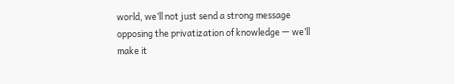world, we’ll not just send a strong message opposing the privatization of knowledge — we’ll make it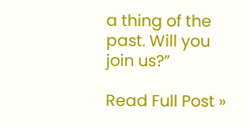a thing of the past. Will you join us?”

Read Full Post »